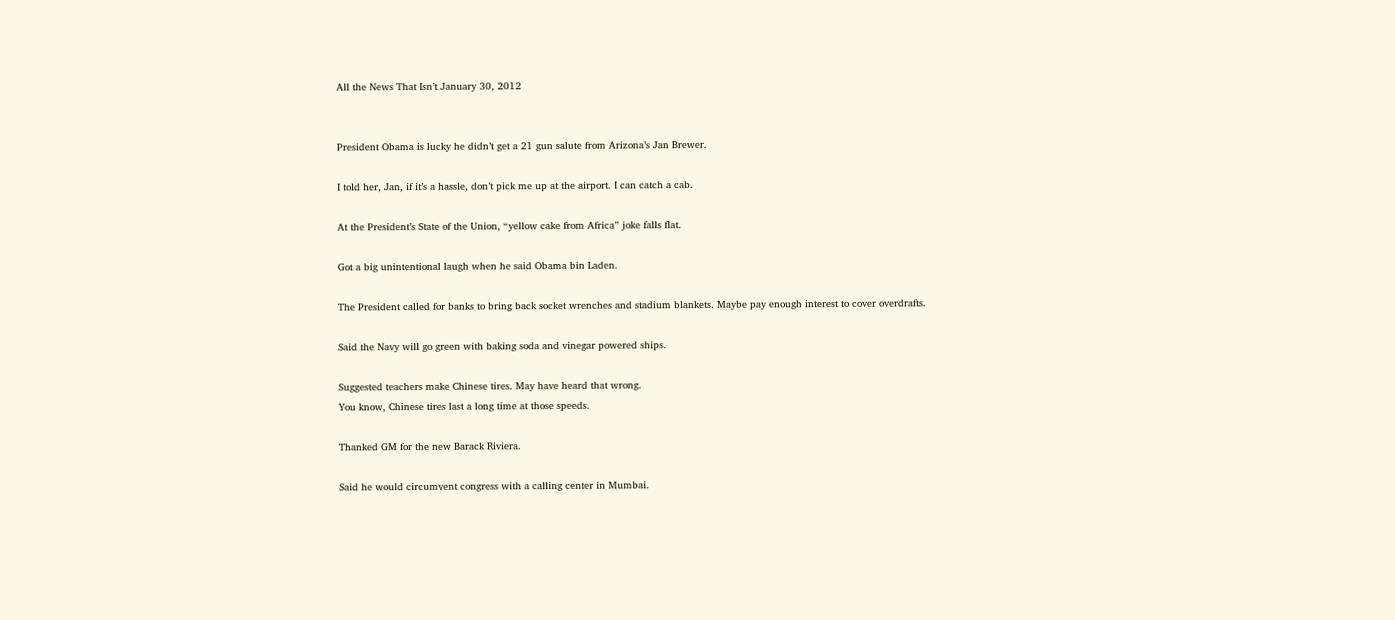All the News That Isn’t January 30, 2012


President Obama is lucky he didn’t get a 21 gun salute from Arizona’s Jan Brewer.

I told her, Jan, if it’s a hassle, don’t pick me up at the airport. I can catch a cab.

At the President’s State of the Union, “yellow cake from Africa” joke falls flat.

Got a big unintentional laugh when he said Obama bin Laden.

The President called for banks to bring back socket wrenches and stadium blankets. Maybe pay enough interest to cover overdrafts.

Said the Navy will go green with baking soda and vinegar powered ships.

Suggested teachers make Chinese tires. May have heard that wrong.
You know, Chinese tires last a long time at those speeds.

Thanked GM for the new Barack Riviera.

Said he would circumvent congress with a calling center in Mumbai.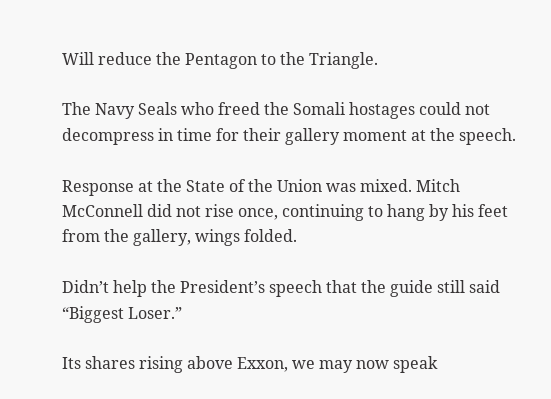Will reduce the Pentagon to the Triangle.

The Navy Seals who freed the Somali hostages could not decompress in time for their gallery moment at the speech.

Response at the State of the Union was mixed. Mitch McConnell did not rise once, continuing to hang by his feet from the gallery, wings folded.

Didn’t help the President’s speech that the guide still said “Biggest Loser.”

Its shares rising above Exxon, we may now speak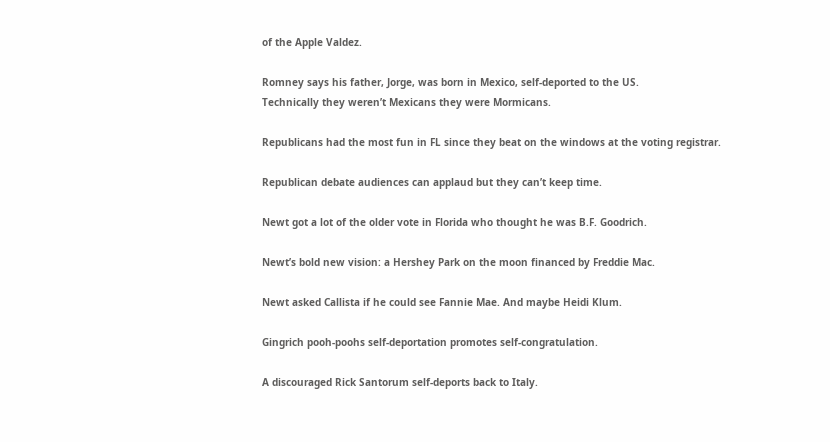of the Apple Valdez.

Romney says his father, Jorge, was born in Mexico, self-deported to the US.
Technically they weren’t Mexicans they were Mormicans.

Republicans had the most fun in FL since they beat on the windows at the voting registrar.

Republican debate audiences can applaud but they can’t keep time.

Newt got a lot of the older vote in Florida who thought he was B.F. Goodrich.

Newt’s bold new vision: a Hershey Park on the moon financed by Freddie Mac.

Newt asked Callista if he could see Fannie Mae. And maybe Heidi Klum.

Gingrich pooh-poohs self-deportation promotes self-congratulation.

A discouraged Rick Santorum self-deports back to Italy.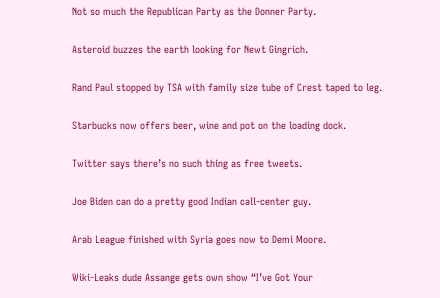Not so much the Republican Party as the Donner Party.

Asteroid buzzes the earth looking for Newt Gingrich.

Rand Paul stopped by TSA with family size tube of Crest taped to leg.

Starbucks now offers beer, wine and pot on the loading dock.

Twitter says there’s no such thing as free tweets.

Joe Biden can do a pretty good Indian call-center guy.

Arab League finished with Syria goes now to Demi Moore.

Wiki-Leaks dude Assange gets own show “I’ve Got Your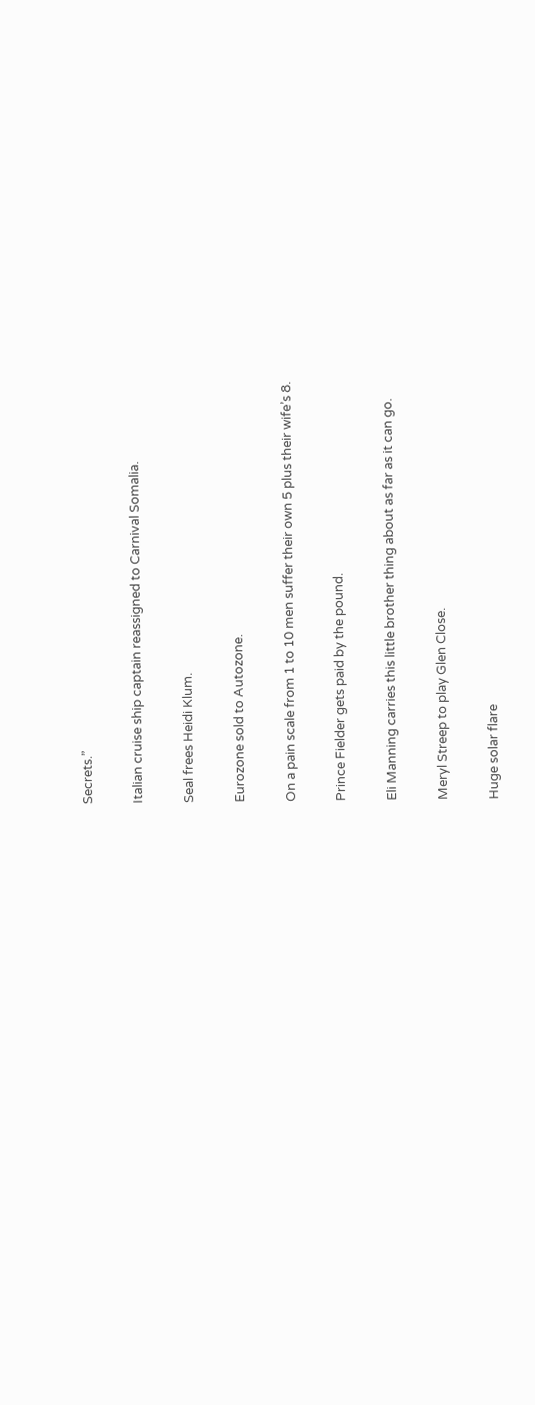Secrets.”

Italian cruise ship captain reassigned to Carnival Somalia.

Seal frees Heidi Klum.

Eurozone sold to Autozone.

On a pain scale from 1 to 10 men suffer their own 5 plus their wife’s 8.

Prince Fielder gets paid by the pound.

Eli Manning carries this little brother thing about as far as it can go.

Meryl Streep to play Glen Close.

Huge solar flare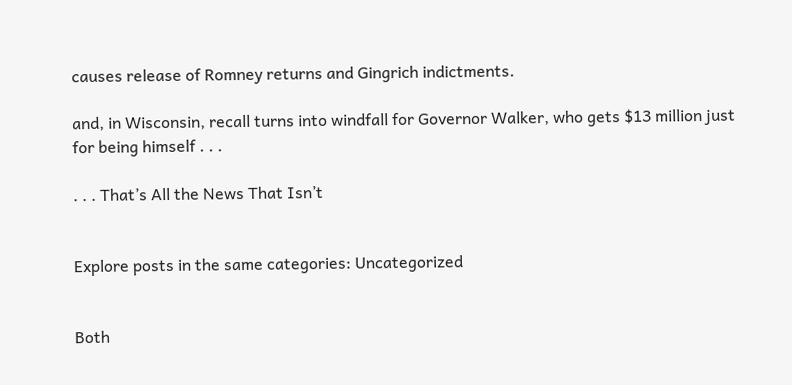causes release of Romney returns and Gingrich indictments.

and, in Wisconsin, recall turns into windfall for Governor Walker, who gets $13 million just for being himself . . .

. . . That’s All the News That Isn’t


Explore posts in the same categories: Uncategorized


Both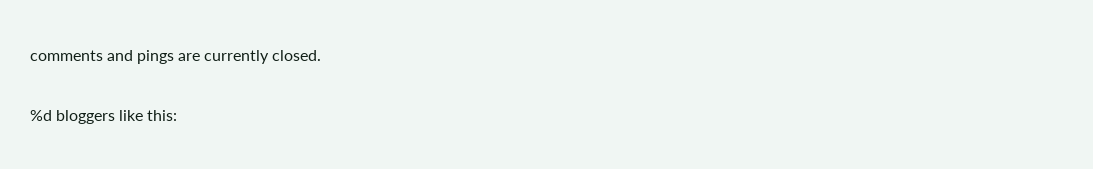comments and pings are currently closed.

%d bloggers like this: